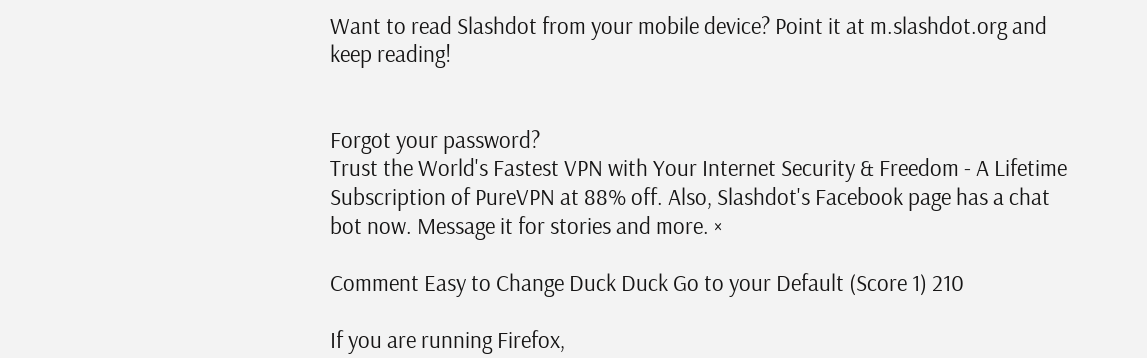Want to read Slashdot from your mobile device? Point it at m.slashdot.org and keep reading!


Forgot your password?
Trust the World's Fastest VPN with Your Internet Security & Freedom - A Lifetime Subscription of PureVPN at 88% off. Also, Slashdot's Facebook page has a chat bot now. Message it for stories and more. ×

Comment Easy to Change Duck Duck Go to your Default (Score 1) 210

If you are running Firefox,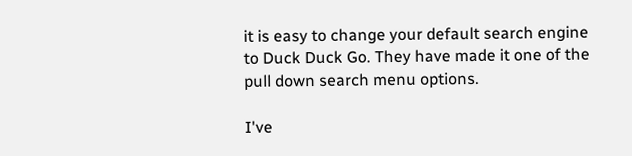it is easy to change your default search engine to Duck Duck Go. They have made it one of the pull down search menu options.

I've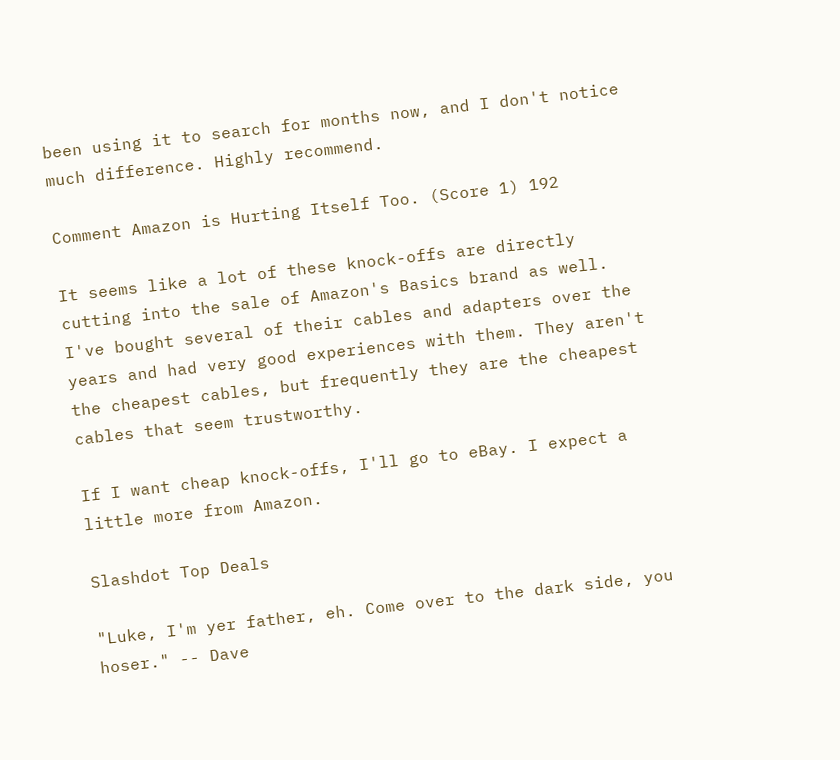been using it to search for months now, and I don't notice much difference. Highly recommend.

Comment Amazon is Hurting Itself Too. (Score 1) 192

It seems like a lot of these knock-offs are directly cutting into the sale of Amazon's Basics brand as well. I've bought several of their cables and adapters over the years and had very good experiences with them. They aren't the cheapest cables, but frequently they are the cheapest cables that seem trustworthy.

If I want cheap knock-offs, I'll go to eBay. I expect a little more from Amazon.

Slashdot Top Deals

"Luke, I'm yer father, eh. Come over to the dark side, you hoser." -- Dave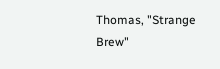Thomas, "Strange Brew"